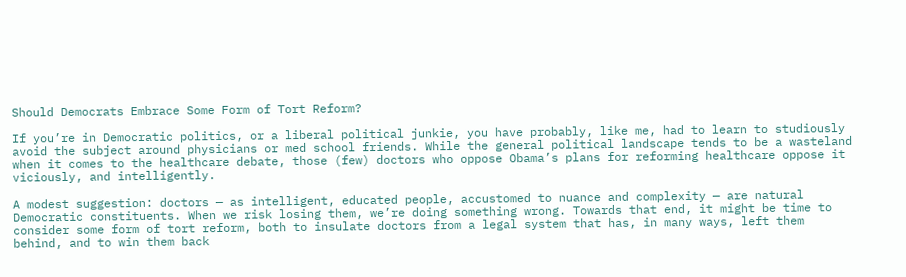Should Democrats Embrace Some Form of Tort Reform?

If you’re in Democratic politics, or a liberal political junkie, you have probably, like me, had to learn to studiously avoid the subject around physicians or med school friends. While the general political landscape tends to be a wasteland when it comes to the healthcare debate, those (few) doctors who oppose Obama’s plans for reforming healthcare oppose it viciously, and intelligently.

A modest suggestion: doctors — as intelligent, educated people, accustomed to nuance and complexity — are natural Democratic constituents. When we risk losing them, we’re doing something wrong. Towards that end, it might be time to consider some form of tort reform, both to insulate doctors from a legal system that has, in many ways, left them behind, and to win them back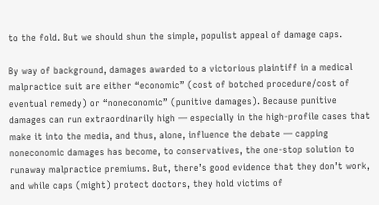to the fold. But we should shun the simple, populist appeal of damage caps.

By way of background, damages awarded to a victorious plaintiff in a medical malpractice suit are either “economic” (cost of botched procedure/cost of eventual remedy) or “noneconomic” (punitive damages). Because punitive damages can run extraordinarily high — especially in the high-profile cases that make it into the media, and thus, alone, influence the debate — capping noneconomic damages has become, to conservatives, the one-stop solution to runaway malpractice premiums. But, there’s good evidence that they don’t work, and while caps (might) protect doctors, they hold victims of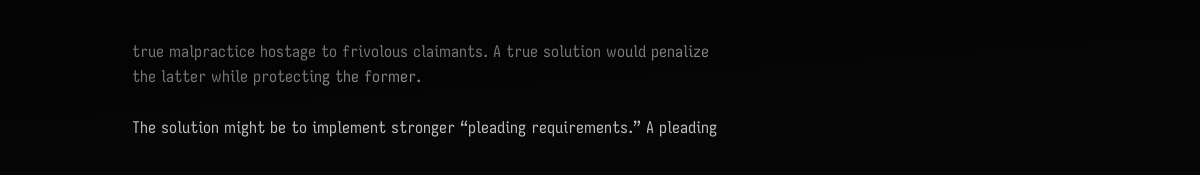true malpractice hostage to frivolous claimants. A true solution would penalize the latter while protecting the former.

The solution might be to implement stronger “pleading requirements.” A pleading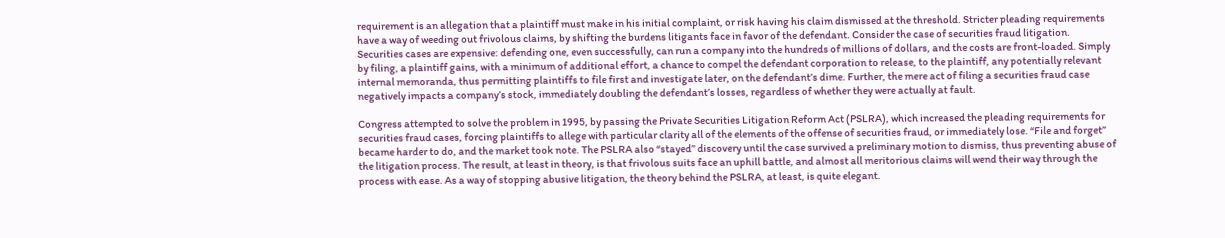requirement is an allegation that a plaintiff must make in his initial complaint, or risk having his claim dismissed at the threshold. Stricter pleading requirements have a way of weeding out frivolous claims, by shifting the burdens litigants face in favor of the defendant. Consider the case of securities fraud litigation. Securities cases are expensive: defending one, even successfully, can run a company into the hundreds of millions of dollars, and the costs are front-loaded. Simply by filing, a plaintiff gains, with a minimum of additional effort, a chance to compel the defendant corporation to release, to the plaintiff, any potentially relevant internal memoranda, thus permitting plaintiffs to file first and investigate later, on the defendant’s dime. Further, the mere act of filing a securities fraud case negatively impacts a company’s stock, immediately doubling the defendant’s losses, regardless of whether they were actually at fault.

Congress attempted to solve the problem in 1995, by passing the Private Securities Litigation Reform Act (PSLRA), which increased the pleading requirements for securities fraud cases, forcing plaintiffs to allege with particular clarity all of the elements of the offense of securities fraud, or immediately lose. “File and forget” became harder to do, and the market took note. The PSLRA also “stayed” discovery until the case survived a preliminary motion to dismiss, thus preventing abuse of the litigation process. The result, at least in theory, is that frivolous suits face an uphill battle, and almost all meritorious claims will wend their way through the process with ease. As a way of stopping abusive litigation, the theory behind the PSLRA, at least, is quite elegant.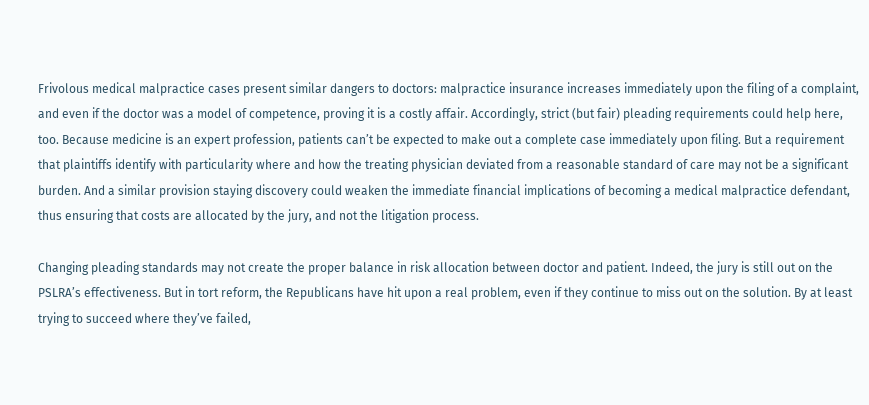Frivolous medical malpractice cases present similar dangers to doctors: malpractice insurance increases immediately upon the filing of a complaint, and even if the doctor was a model of competence, proving it is a costly affair. Accordingly, strict (but fair) pleading requirements could help here, too. Because medicine is an expert profession, patients can’t be expected to make out a complete case immediately upon filing. But a requirement that plaintiffs identify with particularity where and how the treating physician deviated from a reasonable standard of care may not be a significant burden. And a similar provision staying discovery could weaken the immediate financial implications of becoming a medical malpractice defendant, thus ensuring that costs are allocated by the jury, and not the litigation process.

Changing pleading standards may not create the proper balance in risk allocation between doctor and patient. Indeed, the jury is still out on the PSLRA’s effectiveness. But in tort reform, the Republicans have hit upon a real problem, even if they continue to miss out on the solution. By at least trying to succeed where they’ve failed,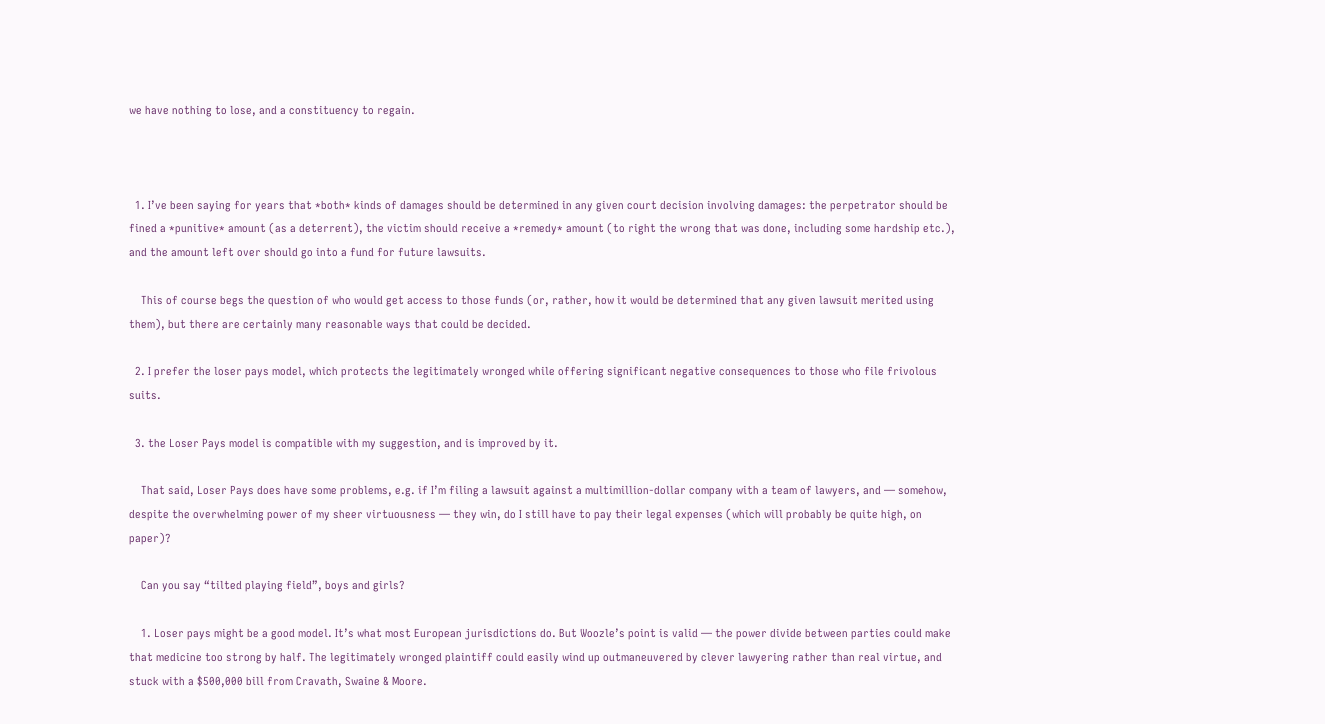we have nothing to lose, and a constituency to regain.



  1. I’ve been saying for years that *both* kinds of damages should be determined in any given court decision involving damages: the perpetrator should be fined a *punitive* amount (as a deterrent), the victim should receive a *remedy* amount (to right the wrong that was done, including some hardship etc.), and the amount left over should go into a fund for future lawsuits.

    This of course begs the question of who would get access to those funds (or, rather, how it would be determined that any given lawsuit merited using them), but there are certainly many reasonable ways that could be decided.

  2. I prefer the loser pays model, which protects the legitimately wronged while offering significant negative consequences to those who file frivolous suits.

  3. the Loser Pays model is compatible with my suggestion, and is improved by it.

    That said, Loser Pays does have some problems, e.g. if I’m filing a lawsuit against a multimillion-dollar company with a team of lawyers, and — somehow, despite the overwhelming power of my sheer virtuousness — they win, do I still have to pay their legal expenses (which will probably be quite high, on paper)?

    Can you say “tilted playing field”, boys and girls?

    1. Loser pays might be a good model. It’s what most European jurisdictions do. But Woozle’s point is valid — the power divide between parties could make that medicine too strong by half. The legitimately wronged plaintiff could easily wind up outmaneuvered by clever lawyering rather than real virtue, and stuck with a $500,000 bill from Cravath, Swaine & Moore.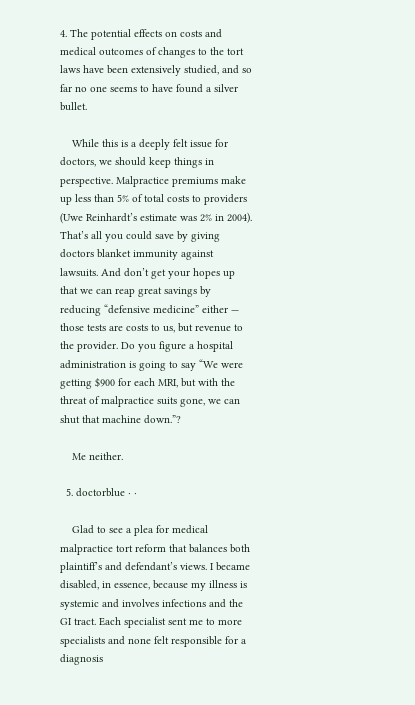4. The potential effects on costs and medical outcomes of changes to the tort laws have been extensively studied, and so far no one seems to have found a silver bullet.

    While this is a deeply felt issue for doctors, we should keep things in perspective. Malpractice premiums make up less than 5% of total costs to providers (Uwe Reinhardt’s estimate was 2% in 2004). That’s all you could save by giving doctors blanket immunity against lawsuits. And don’t get your hopes up that we can reap great savings by reducing “defensive medicine” either — those tests are costs to us, but revenue to the provider. Do you figure a hospital administration is going to say “We were getting $900 for each MRI, but with the threat of malpractice suits gone, we can shut that machine down.”?

    Me neither.

  5. doctorblue · ·

    Glad to see a plea for medical malpractice tort reform that balances both plaintiff’s and defendant’s views. I became disabled, in essence, because my illness is systemic and involves infections and the GI tract. Each specialist sent me to more specialists and none felt responsible for a diagnosis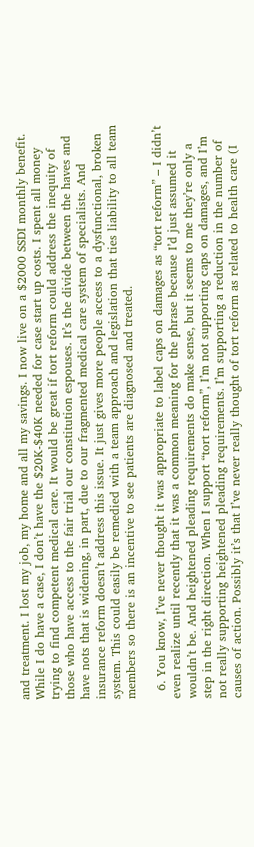and treatment. I lost my job, my home and all my savings. I now live on a $2000 SSDI monthly benefit. While I do have a case, I don’t have the $20K-$40K needed for case start up costs. I spent all money trying to find competent medical care. It would be great if tort reform could address the inequity of those who have access to the fair trial our constitution espouses. It’s the divide between the haves and have nots that is widening, in part, due to our fragmented medical care system of specialists. And insurance reform doesn’t address this issue. It just gives more people access to a dysfunctional, broken system. This could easily be remedied with a team approach and legislation that ties liability to all team members so there is an incentive to see patients are diagnosed and treated.

  6. You know, I’ve never thought it was appropriate to label caps on damages as “tort reform” – I didn’t even realize until recently that it was a common meaning for the phrase because I’d just assumed it wouldn’t be. And heightened pleading requirements do make sense, but it seems to me they’re only a step in the right direction. When I support “tort reform”, I’m not supporting caps on damages, and I’m not really supporting heightened pleading requirements. I’m supporting a reduction in the number of causes of action. Possibly it’s that I’ve never really thought of tort reform as related to health care (I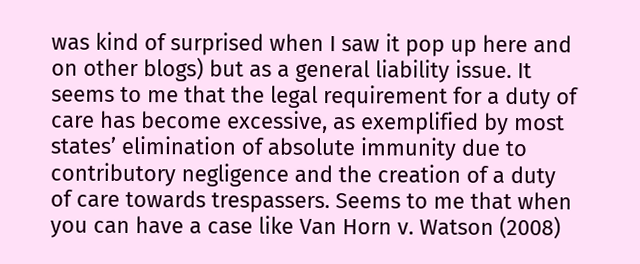was kind of surprised when I saw it pop up here and on other blogs) but as a general liability issue. It seems to me that the legal requirement for a duty of care has become excessive, as exemplified by most states’ elimination of absolute immunity due to contributory negligence and the creation of a duty of care towards trespassers. Seems to me that when you can have a case like Van Horn v. Watson (2008)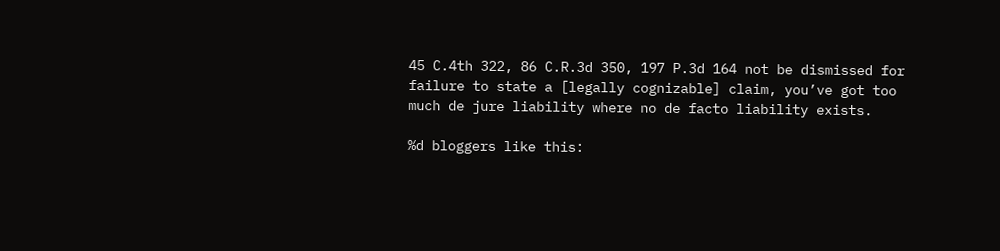45 C.4th 322, 86 C.R.3d 350, 197 P.3d 164 not be dismissed for failure to state a [legally cognizable] claim, you’ve got too much de jure liability where no de facto liability exists.

%d bloggers like this: